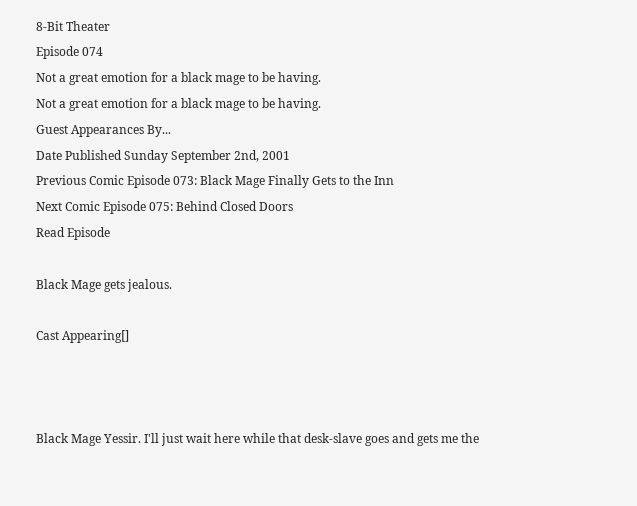8-Bit Theater
Episode 074
Not a great emotion for a black mage to be having.
Not a great emotion for a black mage to be having.
Guest Appearances By...
Date Published Sunday September 2nd, 2001
Previous Comic Episode 073: Black Mage Finally Gets to the Inn
Next Comic Episode 075: Behind Closed Doors
Read Episode

Black Mage gets jealous.

Cast Appearing[]



Black Mage Yessir. I'll just wait here while that desk-slave goes and gets me the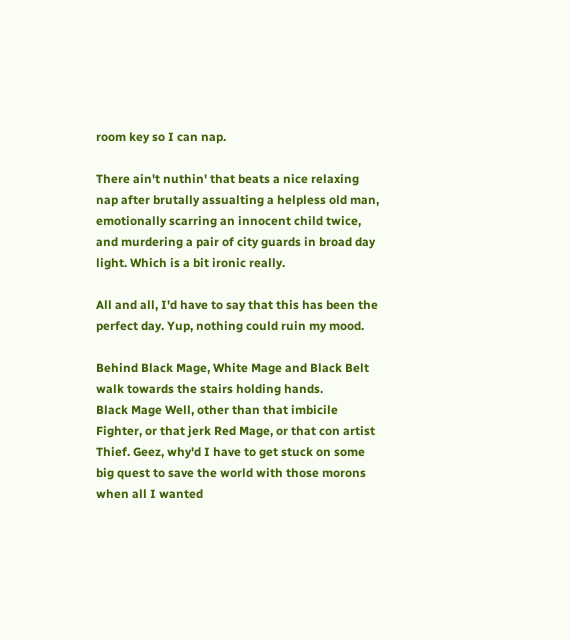room key so I can nap.

There ain't nuthin' that beats a nice relaxing nap after brutally assualting a helpless old man, emotionally scarring an innocent child twice, and murdering a pair of city guards in broad day light. Which is a bit ironic really.

All and all, I'd have to say that this has been the perfect day. Yup, nothing could ruin my mood.

Behind Black Mage, White Mage and Black Belt walk towards the stairs holding hands.
Black Mage Well, other than that imbicile Fighter, or that jerk Red Mage, or that con artist Thief. Geez, why'd I have to get stuck on some big quest to save the world with those morons when all I wanted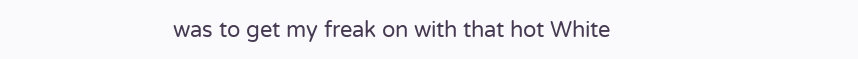was to get my freak on with that hot White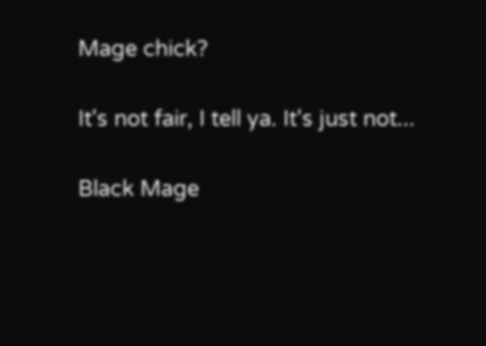Mage chick?

It's not fair, I tell ya. It's just not...

Black Mage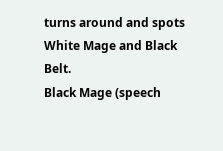turns around and spots White Mage and Black Belt.
Black Mage (speech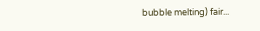bubble melting) fair...